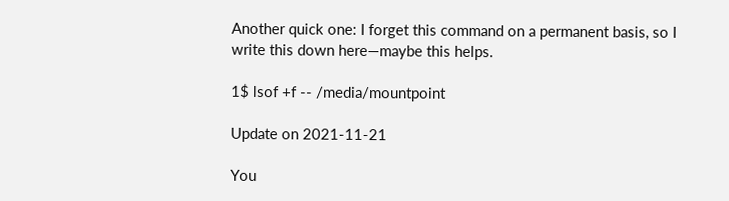Another quick one: I forget this command on a permanent basis, so I write this down here—maybe this helps.

1$ lsof +f -- /media/mountpoint

Update on 2021-11-21

You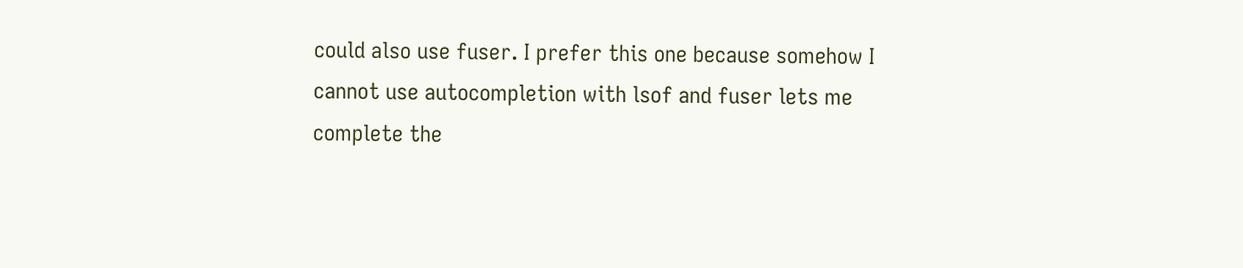could also use fuser. I prefer this one because somehow I cannot use autocompletion with lsof and fuser lets me complete the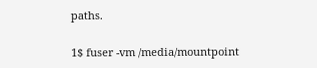paths.

1$ fuser -vm /media/mountpoint